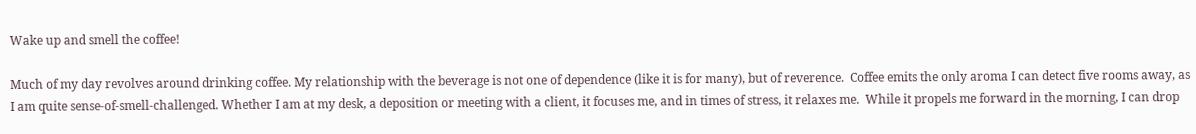Wake up and smell the coffee!

Much of my day revolves around drinking coffee. My relationship with the beverage is not one of dependence (like it is for many), but of reverence.  Coffee emits the only aroma I can detect five rooms away, as I am quite sense-of-smell-challenged. Whether I am at my desk, a deposition or meeting with a client, it focuses me, and in times of stress, it relaxes me.  While it propels me forward in the morning, I can drop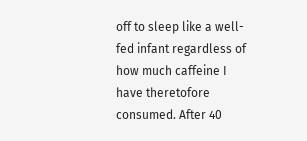off to sleep like a well-fed infant regardless of how much caffeine I have theretofore consumed. After 40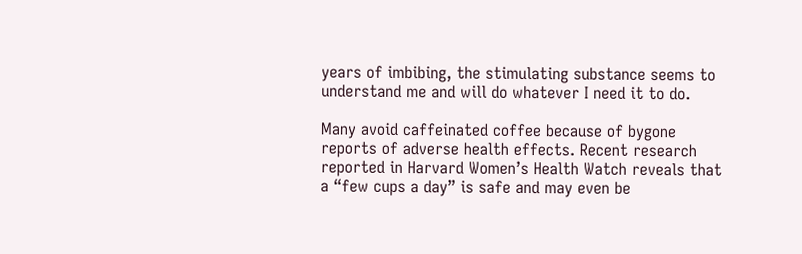years of imbibing, the stimulating substance seems to understand me and will do whatever I need it to do.

Many avoid caffeinated coffee because of bygone reports of adverse health effects. Recent research reported in Harvard Women’s Health Watch reveals that a “few cups a day” is safe and may even be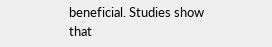beneficial. Studies show that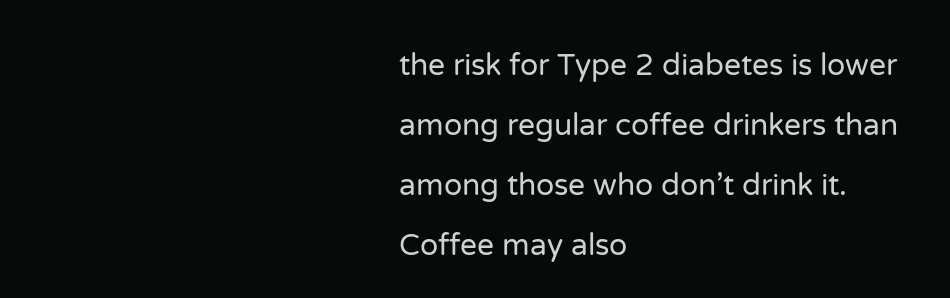the risk for Type 2 diabetes is lower among regular coffee drinkers than among those who don’t drink it. Coffee may also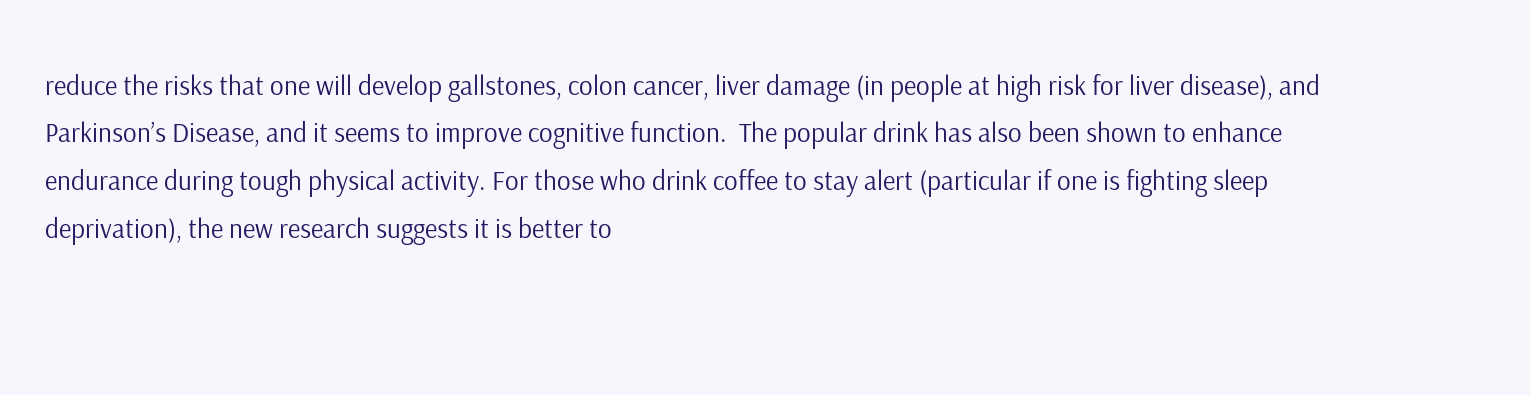reduce the risks that one will develop gallstones, colon cancer, liver damage (in people at high risk for liver disease), and Parkinson’s Disease, and it seems to improve cognitive function.  The popular drink has also been shown to enhance endurance during tough physical activity. For those who drink coffee to stay alert (particular if one is fighting sleep deprivation), the new research suggests it is better to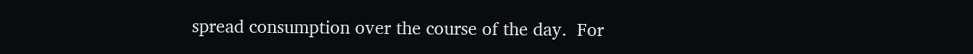spread consumption over the course of the day.  For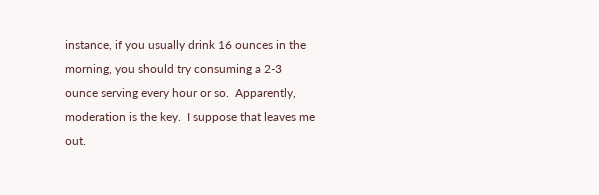instance, if you usually drink 16 ounces in the morning, you should try consuming a 2-3 ounce serving every hour or so.  Apparently, moderation is the key.  I suppose that leaves me out.